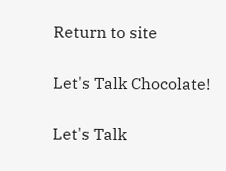Return to site

Let's Talk Chocolate!

Let's Talk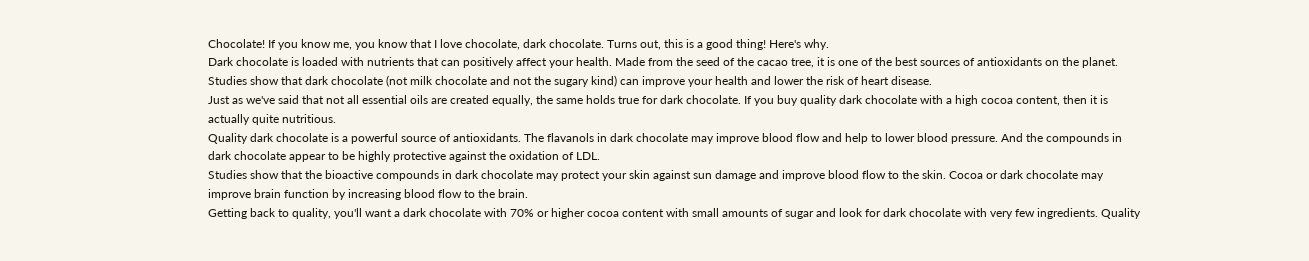Chocolate! If you know me, you know that I love chocolate, dark chocolate. Turns out, this is a good thing! Here's why.
Dark chocolate is loaded with nutrients that can positively affect your health. Made from the seed of the cacao tree, it is one of the best sources of antioxidants on the planet.
Studies show that dark chocolate (not milk chocolate and not the sugary kind) can improve your health and lower the risk of heart disease.
Just as we've said that not all essential oils are created equally, the same holds true for dark chocolate. If you buy quality dark chocolate with a high cocoa content, then it is actually quite nutritious.
Quality dark chocolate is a powerful source of antioxidants. The flavanols in dark chocolate may improve blood flow and help to lower blood pressure. And the compounds in dark chocolate appear to be highly protective against the oxidation of LDL.
Studies show that the bioactive compounds in dark chocolate may protect your skin against sun damage and improve blood flow to the skin. Cocoa or dark chocolate may improve brain function by increasing blood flow to the brain.
Getting back to quality, you'll want a dark chocolate with 70% or higher cocoa content with small amounts of sugar and look for dark chocolate with very few ingredients. Quality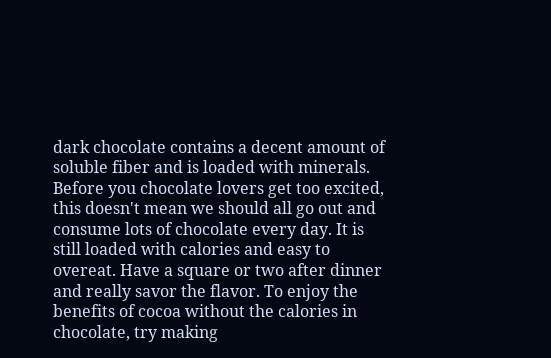dark chocolate contains a decent amount of soluble fiber and is loaded with minerals.
Before you chocolate lovers get too excited, this doesn't mean we should all go out and consume lots of chocolate every day. It is still loaded with calories and easy to overeat. Have a square or two after dinner and really savor the flavor. To enjoy the benefits of cocoa without the calories in chocolate, try making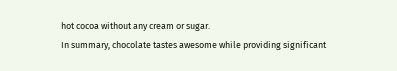hot cocoa without any cream or sugar.
In summary, chocolate tastes awesome while providing significant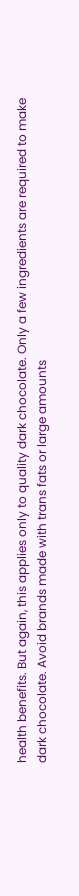health benefits. But again, this applies only to quality dark chocolate. Only a few ingredients are required to make dark chocolate. Avoid brands made with trans fats or large amounts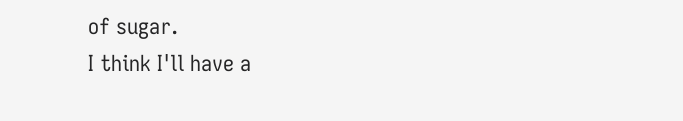of sugar.
I think I'll have a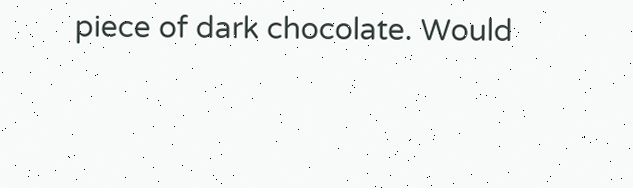piece of dark chocolate. Would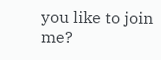you like to join me?